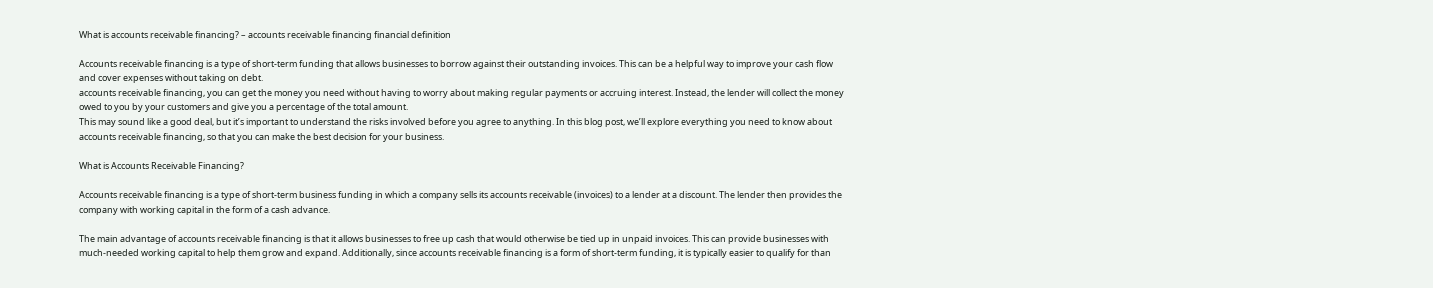What is accounts receivable financing? – accounts receivable financing financial definition

Accounts receivable financing is a type of short-term funding that allows businesses to borrow against their outstanding invoices. This can be a helpful way to improve your cash flow and cover expenses without taking on debt.
accounts receivable financing, you can get the money you need without having to worry about making regular payments or accruing interest. Instead, the lender will collect the money owed to you by your customers and give you a percentage of the total amount.
This may sound like a good deal, but it’s important to understand the risks involved before you agree to anything. In this blog post, we’ll explore everything you need to know about accounts receivable financing, so that you can make the best decision for your business.

What is Accounts Receivable Financing?

Accounts receivable financing is a type of short-term business funding in which a company sells its accounts receivable (invoices) to a lender at a discount. The lender then provides the company with working capital in the form of a cash advance.

The main advantage of accounts receivable financing is that it allows businesses to free up cash that would otherwise be tied up in unpaid invoices. This can provide businesses with much-needed working capital to help them grow and expand. Additionally, since accounts receivable financing is a form of short-term funding, it is typically easier to qualify for than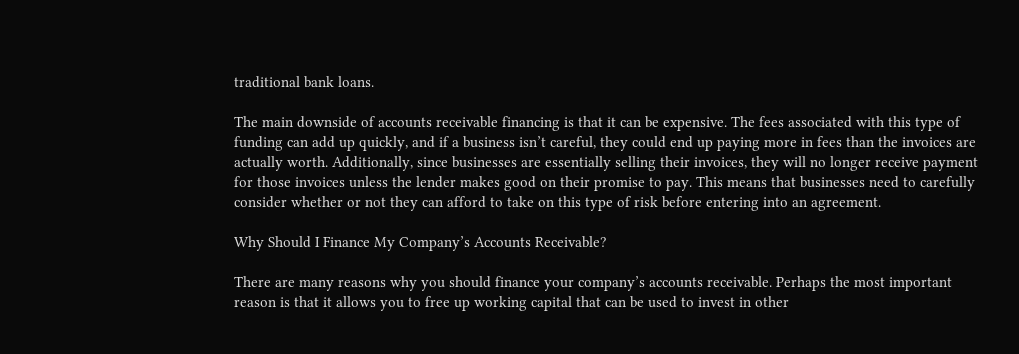traditional bank loans.

The main downside of accounts receivable financing is that it can be expensive. The fees associated with this type of funding can add up quickly, and if a business isn’t careful, they could end up paying more in fees than the invoices are actually worth. Additionally, since businesses are essentially selling their invoices, they will no longer receive payment for those invoices unless the lender makes good on their promise to pay. This means that businesses need to carefully consider whether or not they can afford to take on this type of risk before entering into an agreement.

Why Should I Finance My Company’s Accounts Receivable?

There are many reasons why you should finance your company’s accounts receivable. Perhaps the most important reason is that it allows you to free up working capital that can be used to invest in other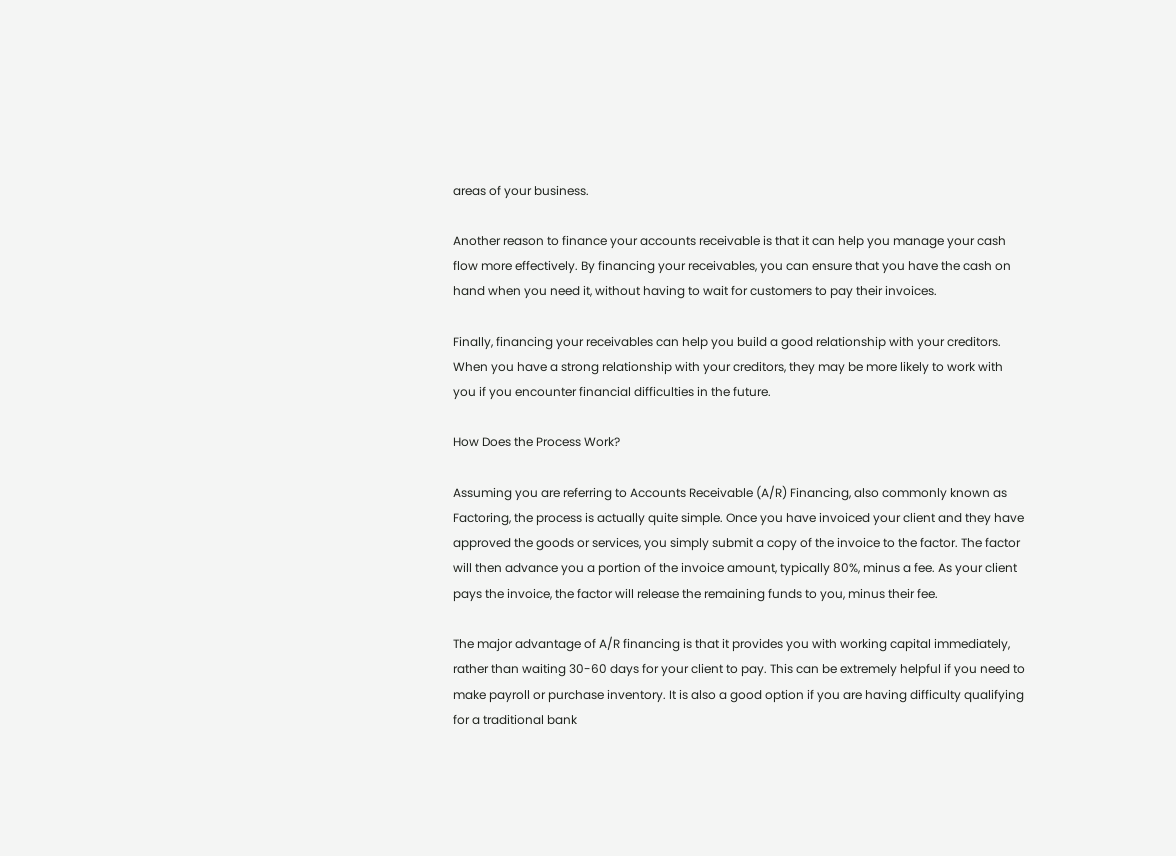areas of your business.

Another reason to finance your accounts receivable is that it can help you manage your cash flow more effectively. By financing your receivables, you can ensure that you have the cash on hand when you need it, without having to wait for customers to pay their invoices.

Finally, financing your receivables can help you build a good relationship with your creditors. When you have a strong relationship with your creditors, they may be more likely to work with you if you encounter financial difficulties in the future.

How Does the Process Work?

Assuming you are referring to Accounts Receivable (A/R) Financing, also commonly known as Factoring, the process is actually quite simple. Once you have invoiced your client and they have approved the goods or services, you simply submit a copy of the invoice to the factor. The factor will then advance you a portion of the invoice amount, typically 80%, minus a fee. As your client pays the invoice, the factor will release the remaining funds to you, minus their fee.

The major advantage of A/R financing is that it provides you with working capital immediately, rather than waiting 30-60 days for your client to pay. This can be extremely helpful if you need to make payroll or purchase inventory. It is also a good option if you are having difficulty qualifying for a traditional bank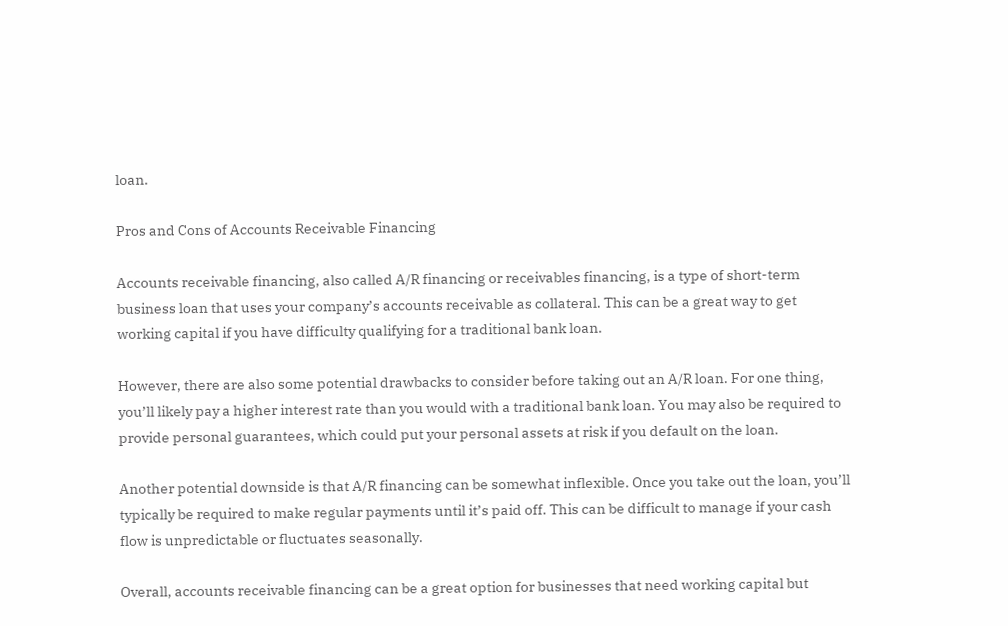loan.

Pros and Cons of Accounts Receivable Financing

Accounts receivable financing, also called A/R financing or receivables financing, is a type of short-term business loan that uses your company’s accounts receivable as collateral. This can be a great way to get working capital if you have difficulty qualifying for a traditional bank loan.

However, there are also some potential drawbacks to consider before taking out an A/R loan. For one thing, you’ll likely pay a higher interest rate than you would with a traditional bank loan. You may also be required to provide personal guarantees, which could put your personal assets at risk if you default on the loan.

Another potential downside is that A/R financing can be somewhat inflexible. Once you take out the loan, you’ll typically be required to make regular payments until it’s paid off. This can be difficult to manage if your cash flow is unpredictable or fluctuates seasonally.

Overall, accounts receivable financing can be a great option for businesses that need working capital but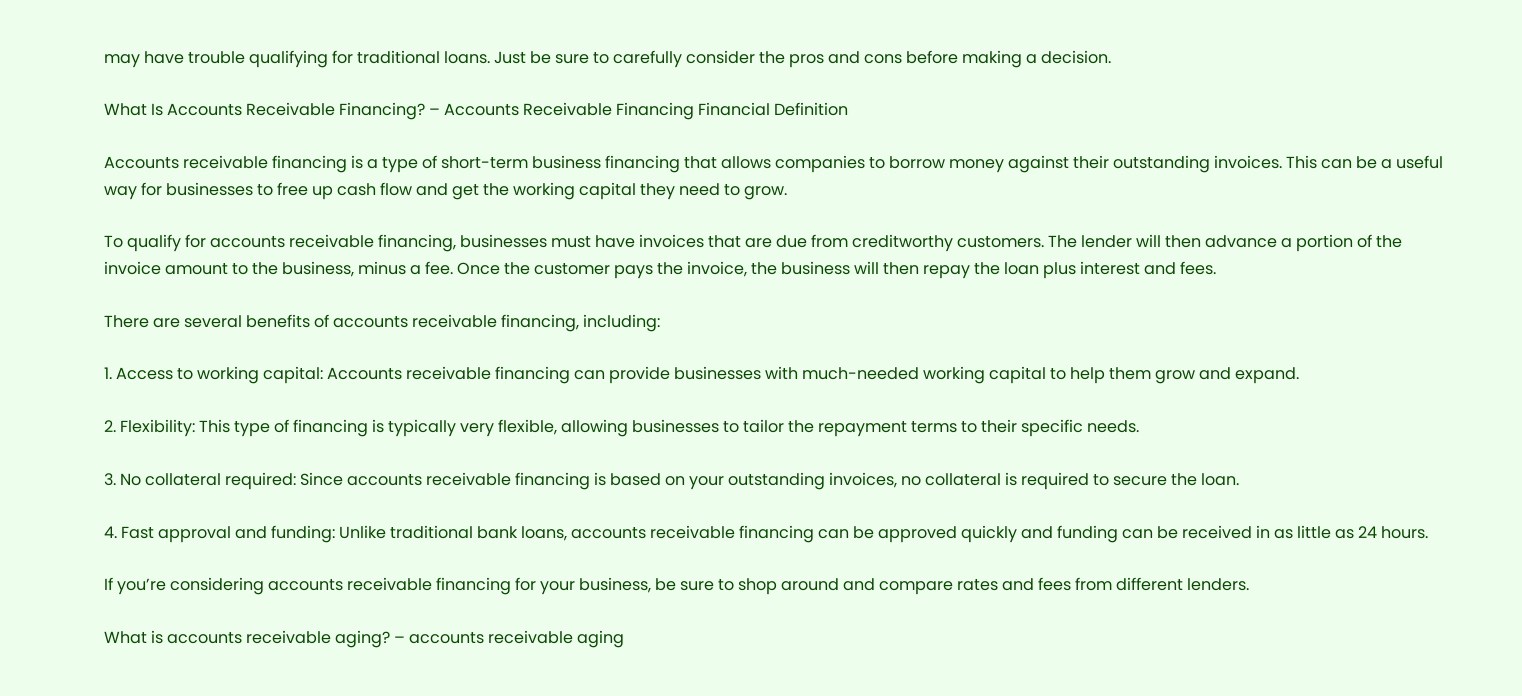may have trouble qualifying for traditional loans. Just be sure to carefully consider the pros and cons before making a decision.

What Is Accounts Receivable Financing? – Accounts Receivable Financing Financial Definition

Accounts receivable financing is a type of short-term business financing that allows companies to borrow money against their outstanding invoices. This can be a useful way for businesses to free up cash flow and get the working capital they need to grow.

To qualify for accounts receivable financing, businesses must have invoices that are due from creditworthy customers. The lender will then advance a portion of the invoice amount to the business, minus a fee. Once the customer pays the invoice, the business will then repay the loan plus interest and fees.

There are several benefits of accounts receivable financing, including:

1. Access to working capital: Accounts receivable financing can provide businesses with much-needed working capital to help them grow and expand.

2. Flexibility: This type of financing is typically very flexible, allowing businesses to tailor the repayment terms to their specific needs.

3. No collateral required: Since accounts receivable financing is based on your outstanding invoices, no collateral is required to secure the loan.

4. Fast approval and funding: Unlike traditional bank loans, accounts receivable financing can be approved quickly and funding can be received in as little as 24 hours.

If you’re considering accounts receivable financing for your business, be sure to shop around and compare rates and fees from different lenders.

What is accounts receivable aging? – accounts receivable aging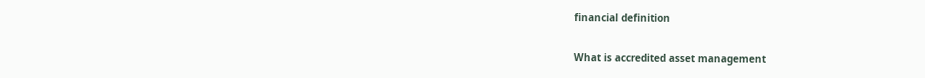financial definition

What is accredited asset management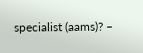specialist (aams)? –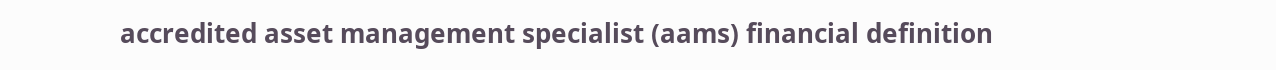accredited asset management specialist (aams) financial definition